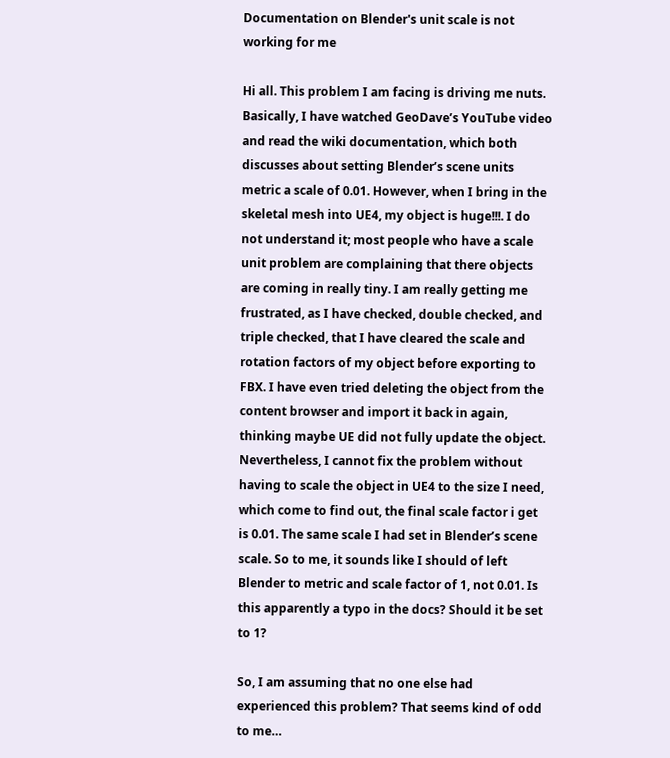Documentation on Blender's unit scale is not working for me

Hi all. This problem I am facing is driving me nuts. Basically, I have watched GeoDave’s YouTube video and read the wiki documentation, which both discusses about setting Blender’s scene units metric a scale of 0.01. However, when I bring in the skeletal mesh into UE4, my object is huge!!!. I do not understand it; most people who have a scale unit problem are complaining that there objects are coming in really tiny. I am really getting me frustrated, as I have checked, double checked, and triple checked, that I have cleared the scale and rotation factors of my object before exporting to FBX. I have even tried deleting the object from the content browser and import it back in again, thinking maybe UE did not fully update the object. Nevertheless, I cannot fix the problem without having to scale the object in UE4 to the size I need, which come to find out, the final scale factor i get is 0.01. The same scale I had set in Blender’s scene scale. So to me, it sounds like I should of left Blender to metric and scale factor of 1, not 0.01. Is this apparently a typo in the docs? Should it be set to 1?

So, I am assuming that no one else had experienced this problem? That seems kind of odd to me…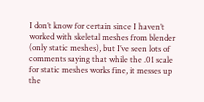I don’t know for certain since I haven’t worked with skeletal meshes from blender (only static meshes), but I’ve seen lots of comments saying that while the .01 scale for static meshes works fine, it messes up the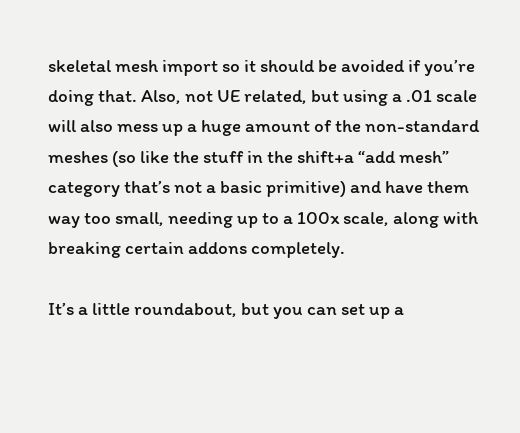skeletal mesh import so it should be avoided if you’re doing that. Also, not UE related, but using a .01 scale will also mess up a huge amount of the non-standard meshes (so like the stuff in the shift+a “add mesh” category that’s not a basic primitive) and have them way too small, needing up to a 100x scale, along with breaking certain addons completely.

It’s a little roundabout, but you can set up a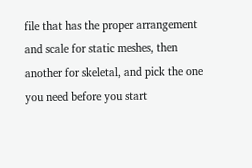file that has the proper arrangement and scale for static meshes, then another for skeletal, and pick the one you need before you start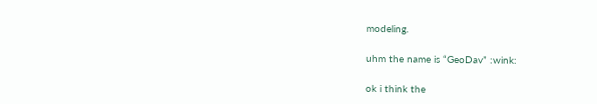modeling.

uhm the name is “GeoDav” :wink:

ok i think the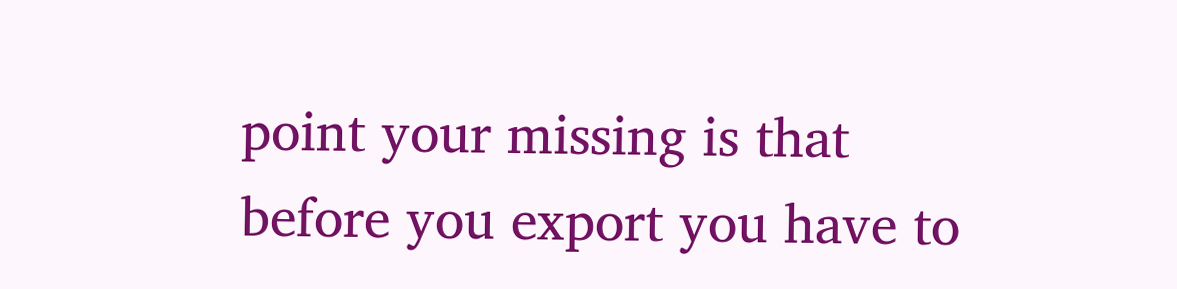point your missing is that before you export you have to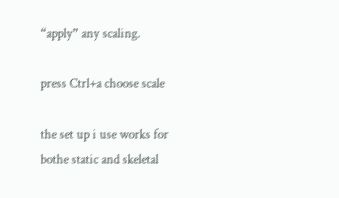“apply” any scaling.

press Ctrl+a choose scale

the set up i use works for bothe static and skeletal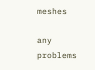meshes

any problems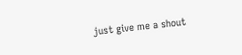just give me a shout